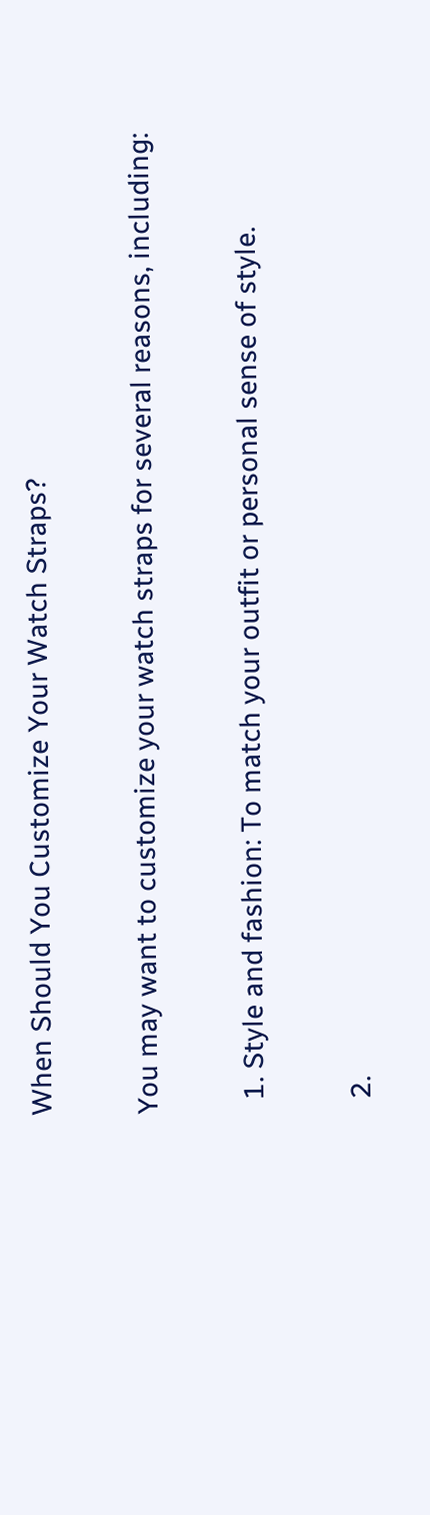When Should You Customize Your Watch Straps?

You may want to customize your watch straps for several reasons, including:

  1. Style and fashion: To match your outfit or personal sense of style.

  2.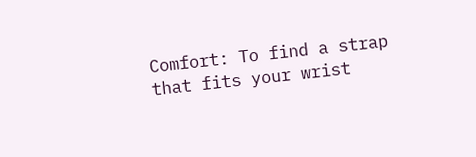Comfort: To find a strap that fits your wrist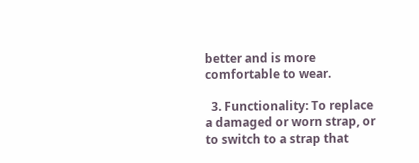better and is more comfortable to wear.

  3. Functionality: To replace a damaged or worn strap, or to switch to a strap that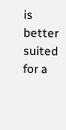is better suited for a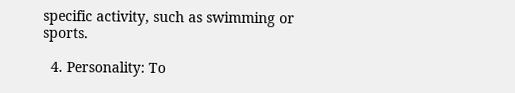specific activity, such as swimming or sports.

  4. Personality: To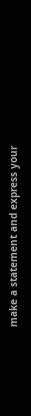make a statement and express your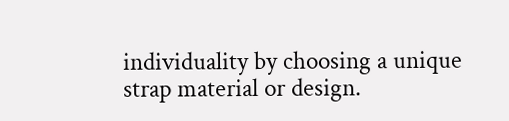individuality by choosing a unique strap material or design.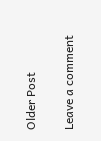Older Post

Leave a comment